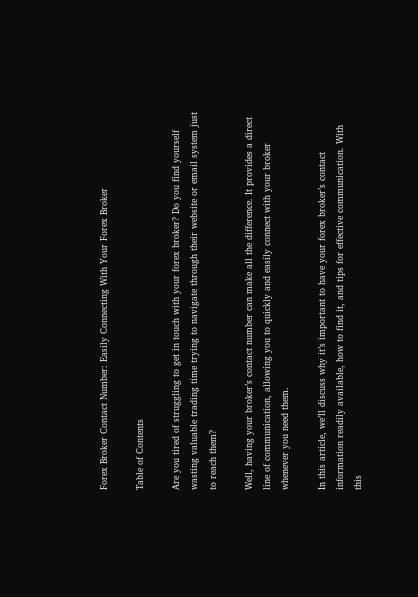Forex Broker Contact Number: Easily Connecting With Your Forex Broker

Table of Contents

Are you tired of struggling to get in touch with your forex broker? Do you find yourself wasting valuable trading time trying to navigate through their website or email system just to reach them?

Well, having your broker’s contact number can make all the difference. It provides a direct line of communication, allowing you to quickly and easily connect with your broker whenever you need them.

In this article, we’ll discuss why it’s important to have your forex broker’s contact information readily available, how to find it, and tips for effective communication. With this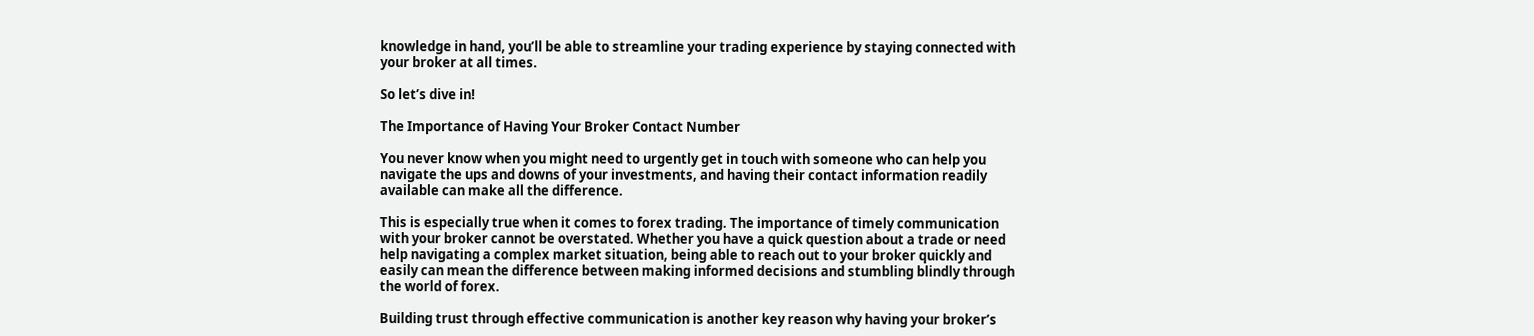knowledge in hand, you’ll be able to streamline your trading experience by staying connected with your broker at all times.

So let’s dive in!

The Importance of Having Your Broker Contact Number

You never know when you might need to urgently get in touch with someone who can help you navigate the ups and downs of your investments, and having their contact information readily available can make all the difference.

This is especially true when it comes to forex trading. The importance of timely communication with your broker cannot be overstated. Whether you have a quick question about a trade or need help navigating a complex market situation, being able to reach out to your broker quickly and easily can mean the difference between making informed decisions and stumbling blindly through the world of forex.

Building trust through effective communication is another key reason why having your broker’s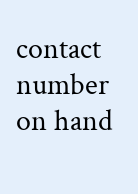contact number on hand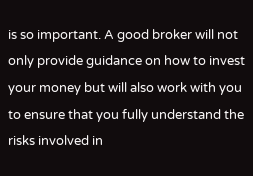is so important. A good broker will not only provide guidance on how to invest your money but will also work with you to ensure that you fully understand the risks involved in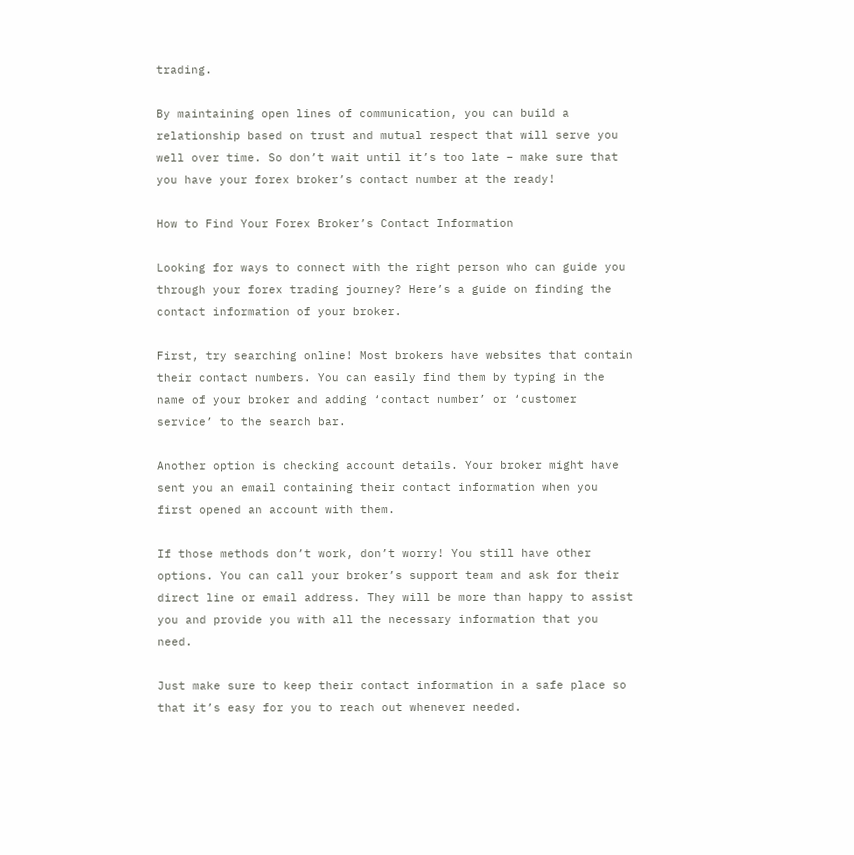trading.

By maintaining open lines of communication, you can build a relationship based on trust and mutual respect that will serve you well over time. So don’t wait until it’s too late – make sure that you have your forex broker’s contact number at the ready!

How to Find Your Forex Broker’s Contact Information

Looking for ways to connect with the right person who can guide you through your forex trading journey? Here’s a guide on finding the contact information of your broker.

First, try searching online! Most brokers have websites that contain their contact numbers. You can easily find them by typing in the name of your broker and adding ‘contact number’ or ‘customer service’ to the search bar.

Another option is checking account details. Your broker might have sent you an email containing their contact information when you first opened an account with them.

If those methods don’t work, don’t worry! You still have other options. You can call your broker’s support team and ask for their direct line or email address. They will be more than happy to assist you and provide you with all the necessary information that you need.

Just make sure to keep their contact information in a safe place so that it’s easy for you to reach out whenever needed.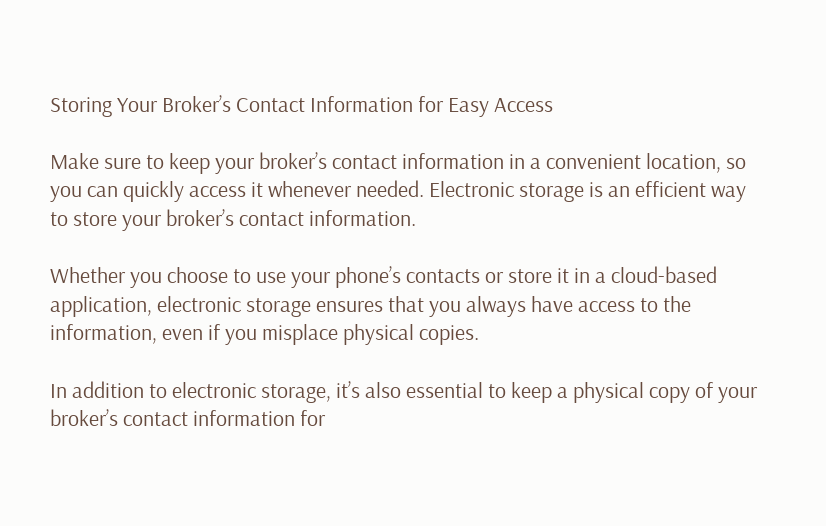Storing Your Broker’s Contact Information for Easy Access

Make sure to keep your broker’s contact information in a convenient location, so you can quickly access it whenever needed. Electronic storage is an efficient way to store your broker’s contact information.

Whether you choose to use your phone’s contacts or store it in a cloud-based application, electronic storage ensures that you always have access to the information, even if you misplace physical copies.

In addition to electronic storage, it’s also essential to keep a physical copy of your broker’s contact information for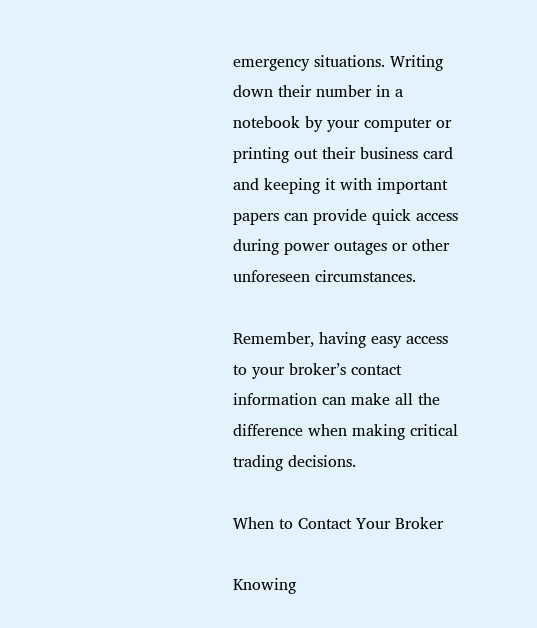emergency situations. Writing down their number in a notebook by your computer or printing out their business card and keeping it with important papers can provide quick access during power outages or other unforeseen circumstances.

Remember, having easy access to your broker’s contact information can make all the difference when making critical trading decisions.

When to Contact Your Broker

Knowing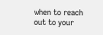when to reach out to your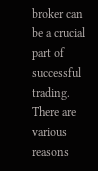broker can be a crucial part of successful trading. There are various reasons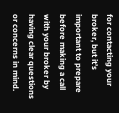for contacting your broker, but it’s important to prepare before making a call with your broker by having clear questions or concerns in mind.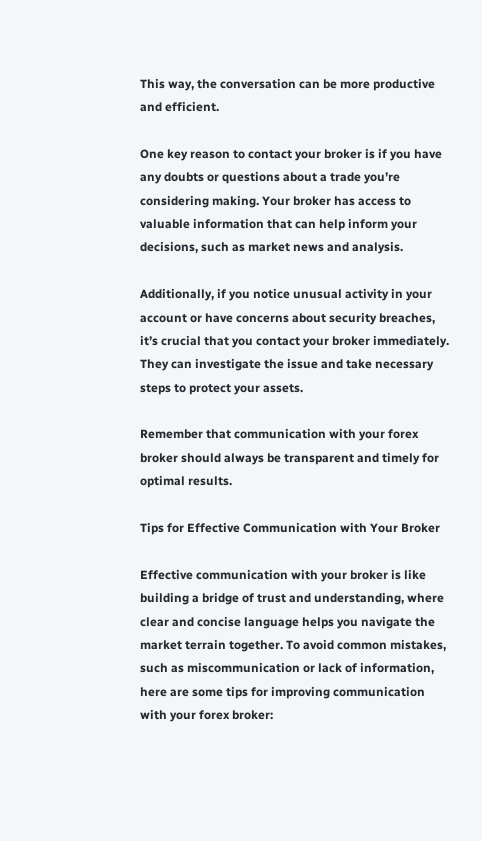This way, the conversation can be more productive and efficient.

One key reason to contact your broker is if you have any doubts or questions about a trade you’re considering making. Your broker has access to valuable information that can help inform your decisions, such as market news and analysis.

Additionally, if you notice unusual activity in your account or have concerns about security breaches, it’s crucial that you contact your broker immediately. They can investigate the issue and take necessary steps to protect your assets.

Remember that communication with your forex broker should always be transparent and timely for optimal results.

Tips for Effective Communication with Your Broker

Effective communication with your broker is like building a bridge of trust and understanding, where clear and concise language helps you navigate the market terrain together. To avoid common mistakes, such as miscommunication or lack of information, here are some tips for improving communication with your forex broker: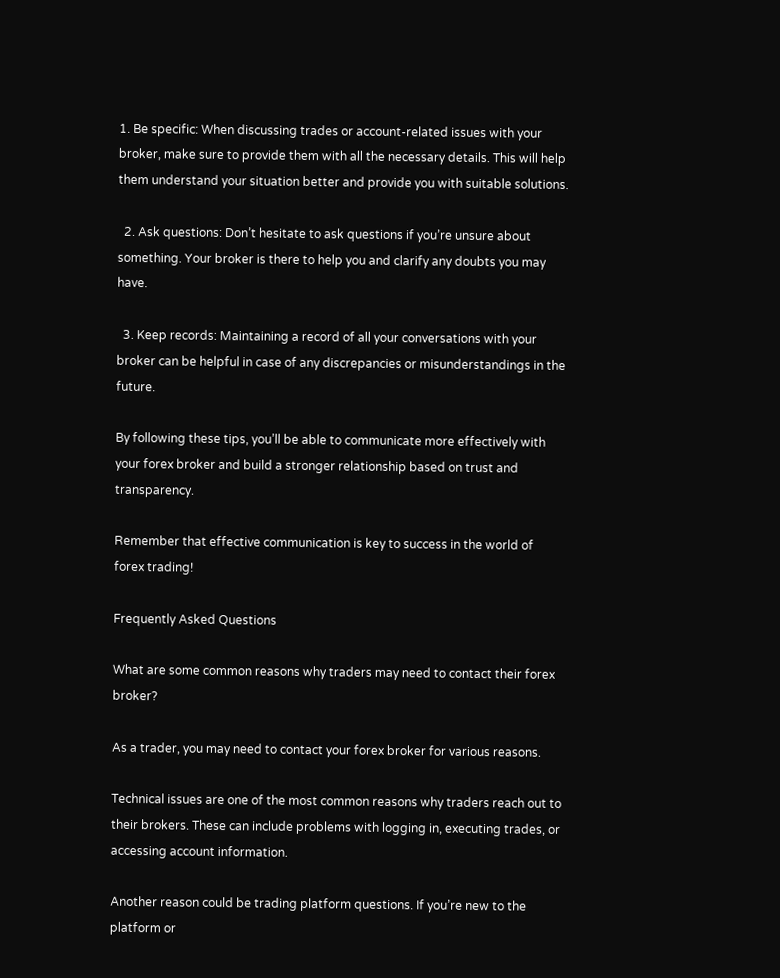1. Be specific: When discussing trades or account-related issues with your broker, make sure to provide them with all the necessary details. This will help them understand your situation better and provide you with suitable solutions.

  2. Ask questions: Don’t hesitate to ask questions if you’re unsure about something. Your broker is there to help you and clarify any doubts you may have.

  3. Keep records: Maintaining a record of all your conversations with your broker can be helpful in case of any discrepancies or misunderstandings in the future.

By following these tips, you’ll be able to communicate more effectively with your forex broker and build a stronger relationship based on trust and transparency.

Remember that effective communication is key to success in the world of forex trading!

Frequently Asked Questions

What are some common reasons why traders may need to contact their forex broker?

As a trader, you may need to contact your forex broker for various reasons.

Technical issues are one of the most common reasons why traders reach out to their brokers. These can include problems with logging in, executing trades, or accessing account information.

Another reason could be trading platform questions. If you’re new to the platform or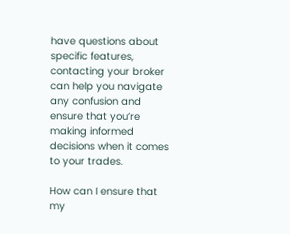have questions about specific features, contacting your broker can help you navigate any confusion and ensure that you’re making informed decisions when it comes to your trades.

How can I ensure that my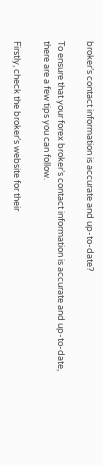broker’s contact information is accurate and up-to-date?

To ensure that your forex broker’s contact information is accurate and up-to-date, there are a few tips you can follow.

Firstly, check the broker’s website for their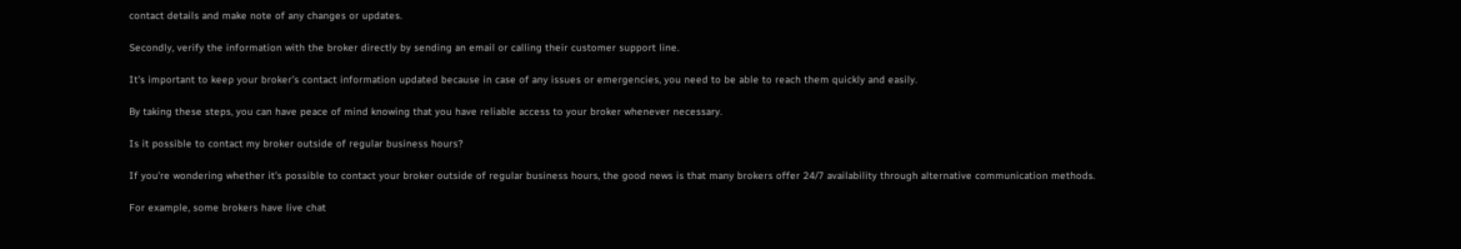contact details and make note of any changes or updates.

Secondly, verify the information with the broker directly by sending an email or calling their customer support line.

It’s important to keep your broker’s contact information updated because in case of any issues or emergencies, you need to be able to reach them quickly and easily.

By taking these steps, you can have peace of mind knowing that you have reliable access to your broker whenever necessary.

Is it possible to contact my broker outside of regular business hours?

If you’re wondering whether it’s possible to contact your broker outside of regular business hours, the good news is that many brokers offer 24/7 availability through alternative communication methods.

For example, some brokers have live chat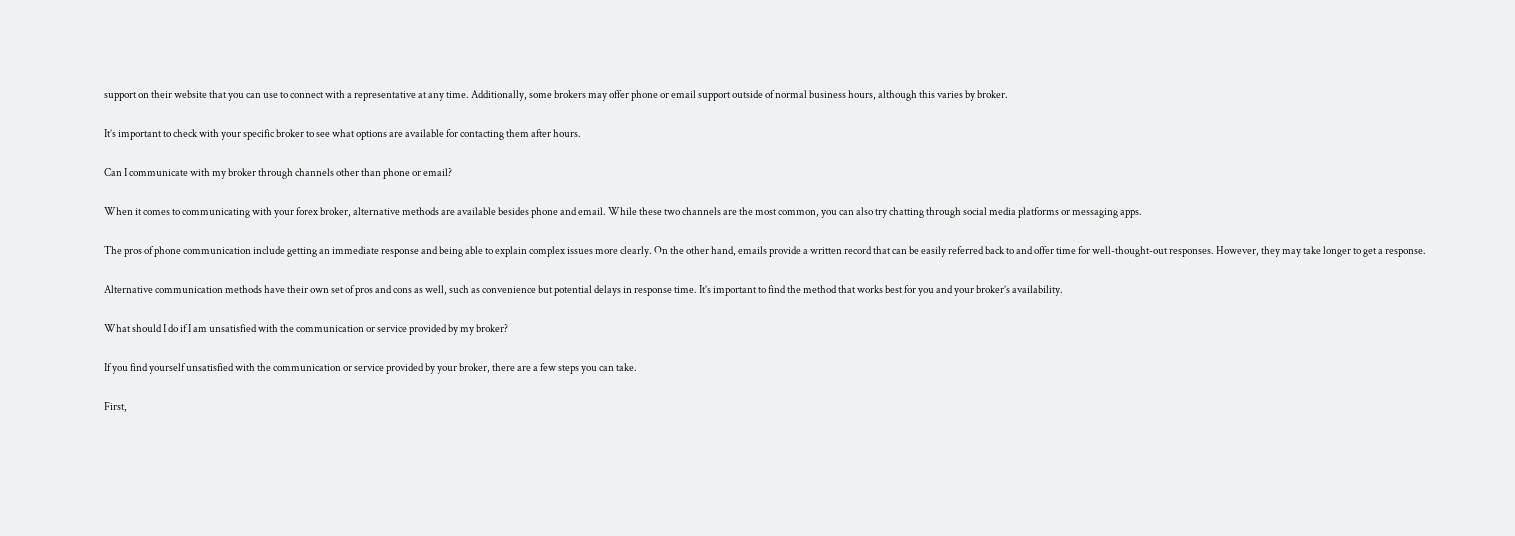support on their website that you can use to connect with a representative at any time. Additionally, some brokers may offer phone or email support outside of normal business hours, although this varies by broker.

It’s important to check with your specific broker to see what options are available for contacting them after hours.

Can I communicate with my broker through channels other than phone or email?

When it comes to communicating with your forex broker, alternative methods are available besides phone and email. While these two channels are the most common, you can also try chatting through social media platforms or messaging apps.

The pros of phone communication include getting an immediate response and being able to explain complex issues more clearly. On the other hand, emails provide a written record that can be easily referred back to and offer time for well-thought-out responses. However, they may take longer to get a response.

Alternative communication methods have their own set of pros and cons as well, such as convenience but potential delays in response time. It’s important to find the method that works best for you and your broker’s availability.

What should I do if I am unsatisfied with the communication or service provided by my broker?

If you find yourself unsatisfied with the communication or service provided by your broker, there are a few steps you can take.

First,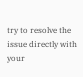try to resolve the issue directly with your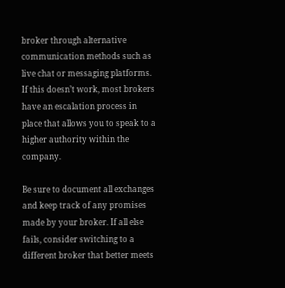broker through alternative communication methods such as live chat or messaging platforms. If this doesn’t work, most brokers have an escalation process in place that allows you to speak to a higher authority within the company.

Be sure to document all exchanges and keep track of any promises made by your broker. If all else fails, consider switching to a different broker that better meets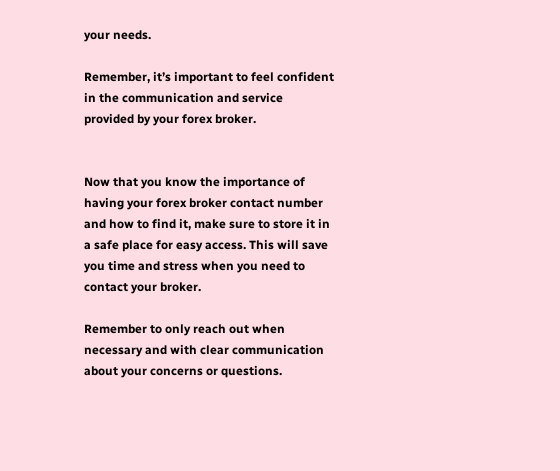your needs.

Remember, it’s important to feel confident in the communication and service provided by your forex broker.


Now that you know the importance of having your forex broker contact number and how to find it, make sure to store it in a safe place for easy access. This will save you time and stress when you need to contact your broker.

Remember to only reach out when necessary and with clear communication about your concerns or questions.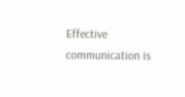Effective communication is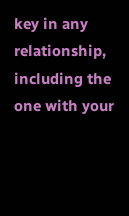key in any relationship, including the one with your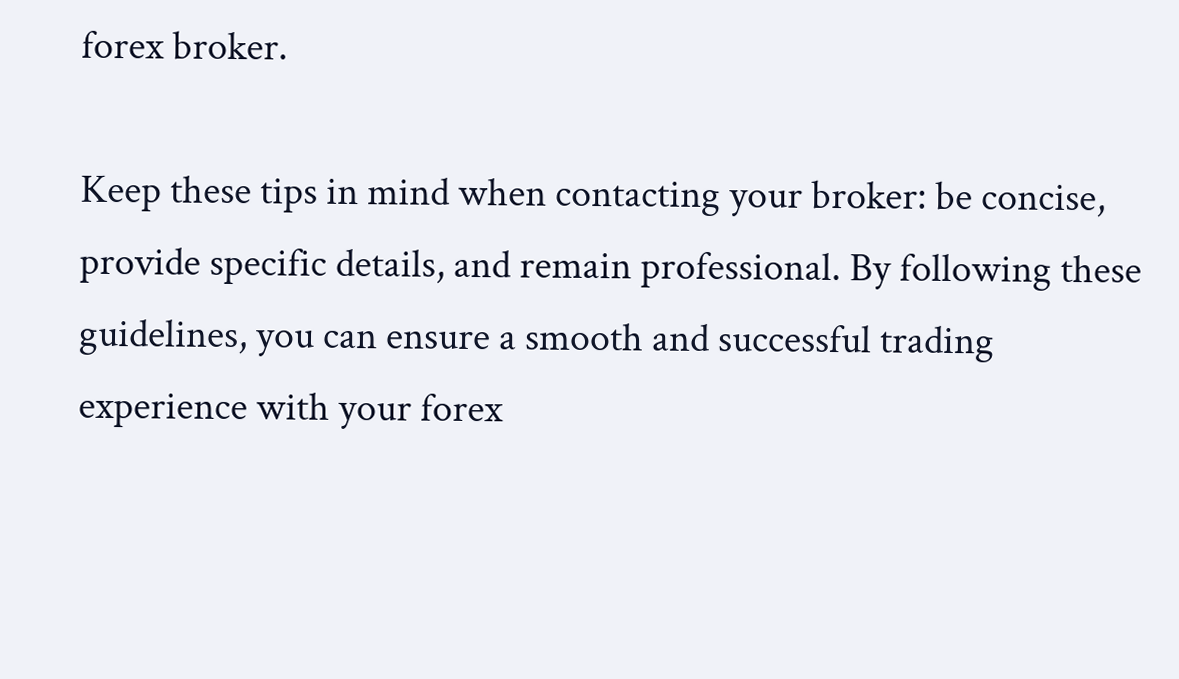forex broker.

Keep these tips in mind when contacting your broker: be concise, provide specific details, and remain professional. By following these guidelines, you can ensure a smooth and successful trading experience with your forex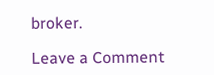broker.

Leave a Comment